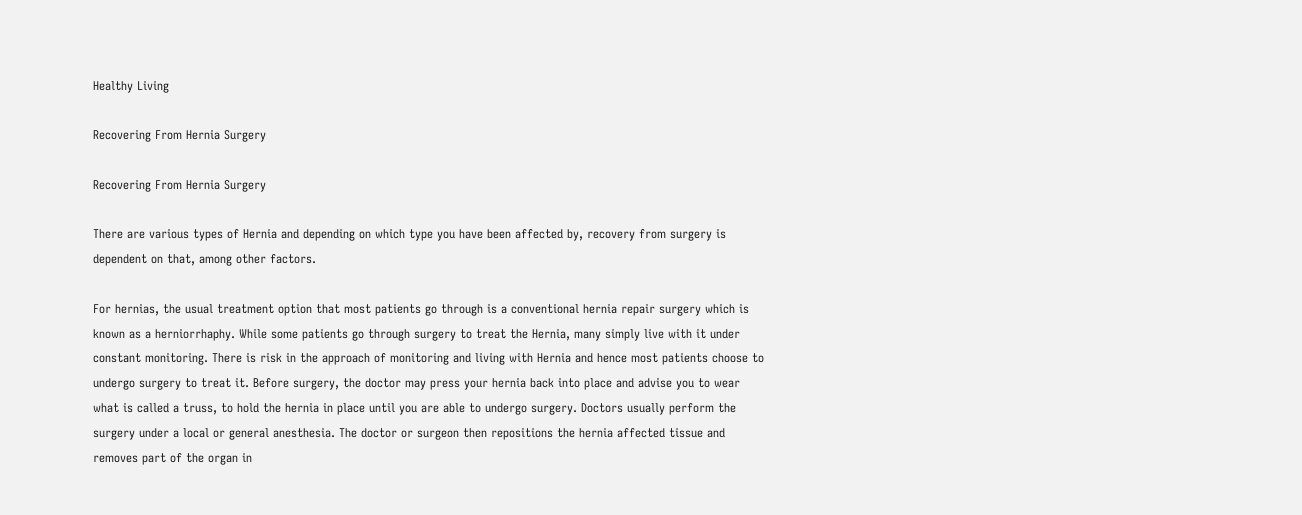Healthy Living

Recovering From Hernia Surgery

Recovering From Hernia Surgery

There are various types of Hernia and depending on which type you have been affected by, recovery from surgery is dependent on that, among other factors.

For hernias, the usual treatment option that most patients go through is a conventional hernia repair surgery which is known as a herniorrhaphy. While some patients go through surgery to treat the Hernia, many simply live with it under constant monitoring. There is risk in the approach of monitoring and living with Hernia and hence most patients choose to undergo surgery to treat it. Before surgery, the doctor may press your hernia back into place and advise you to wear what is called a truss, to hold the hernia in place until you are able to undergo surgery. Doctors usually perform the surgery under a local or general anesthesia. The doctor or surgeon then repositions the hernia affected tissue and removes part of the organ in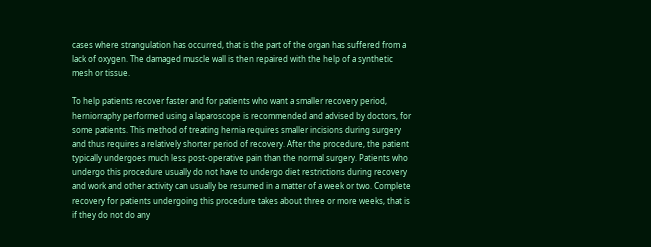cases where strangulation has occurred, that is the part of the organ has suffered from a lack of oxygen. The damaged muscle wall is then repaired with the help of a synthetic mesh or tissue.

To help patients recover faster and for patients who want a smaller recovery period, herniorraphy performed using a laparoscope is recommended and advised by doctors, for some patients. This method of treating hernia requires smaller incisions during surgery and thus requires a relatively shorter period of recovery. After the procedure, the patient typically undergoes much less post-operative pain than the normal surgery. Patients who undergo this procedure usually do not have to undergo diet restrictions during recovery and work and other activity can usually be resumed in a matter of a week or two. Complete recovery for patients undergoing this procedure takes about three or more weeks, that is if they do not do any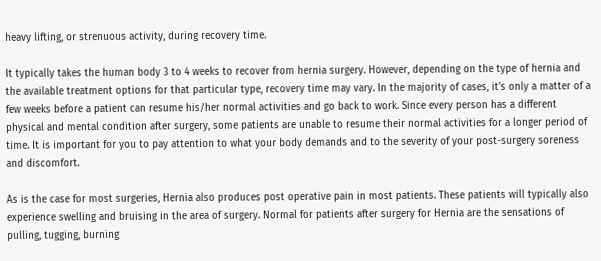heavy lifting, or strenuous activity, during recovery time.

It typically takes the human body 3 to 4 weeks to recover from hernia surgery. However, depending on the type of hernia and the available treatment options for that particular type, recovery time may vary. In the majority of cases, it's only a matter of a few weeks before a patient can resume his/her normal activities and go back to work. Since every person has a different physical and mental condition after surgery, some patients are unable to resume their normal activities for a longer period of time. It is important for you to pay attention to what your body demands and to the severity of your post-surgery soreness and discomfort.

As is the case for most surgeries, Hernia also produces post operative pain in most patients. These patients will typically also experience swelling and bruising in the area of surgery. Normal for patients after surgery for Hernia are the sensations of pulling, tugging, burning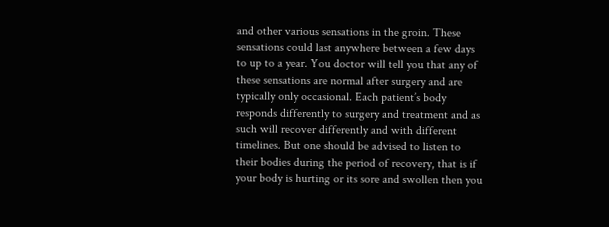and other various sensations in the groin. These sensations could last anywhere between a few days to up to a year. You doctor will tell you that any of these sensations are normal after surgery and are typically only occasional. Each patient’s body responds differently to surgery and treatment and as such will recover differently and with different timelines. But one should be advised to listen to their bodies during the period of recovery, that is if your body is hurting or its sore and swollen then you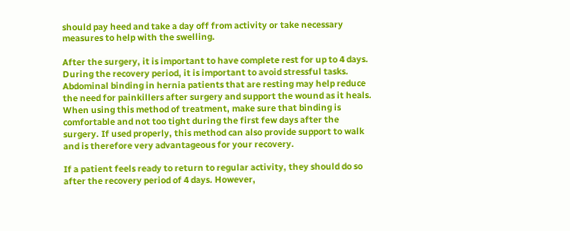should pay heed and take a day off from activity or take necessary measures to help with the swelling.

After the surgery, it is important to have complete rest for up to 4 days. During the recovery period, it is important to avoid stressful tasks. Abdominal binding in hernia patients that are resting may help reduce the need for painkillers after surgery and support the wound as it heals. When using this method of treatment, make sure that binding is comfortable and not too tight during the first few days after the surgery. If used properly, this method can also provide support to walk and is therefore very advantageous for your recovery.

If a patient feels ready to return to regular activity, they should do so after the recovery period of 4 days. However,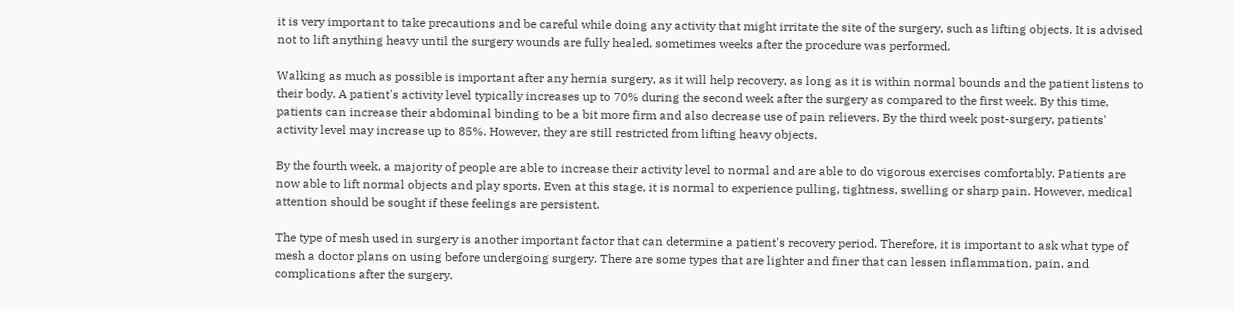it is very important to take precautions and be careful while doing any activity that might irritate the site of the surgery, such as lifting objects. It is advised not to lift anything heavy until the surgery wounds are fully healed, sometimes weeks after the procedure was performed.

Walking as much as possible is important after any hernia surgery, as it will help recovery, as long as it is within normal bounds and the patient listens to their body. A patient's activity level typically increases up to 70% during the second week after the surgery as compared to the first week. By this time, patients can increase their abdominal binding to be a bit more firm and also decrease use of pain relievers. By the third week post-surgery, patients' activity level may increase up to 85%. However, they are still restricted from lifting heavy objects.

By the fourth week, a majority of people are able to increase their activity level to normal and are able to do vigorous exercises comfortably. Patients are now able to lift normal objects and play sports. Even at this stage, it is normal to experience pulling, tightness, swelling or sharp pain. However, medical attention should be sought if these feelings are persistent.

The type of mesh used in surgery is another important factor that can determine a patient's recovery period. Therefore, it is important to ask what type of mesh a doctor plans on using before undergoing surgery. There are some types that are lighter and finer that can lessen inflammation, pain, and complications after the surgery.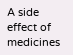A side effect of medicines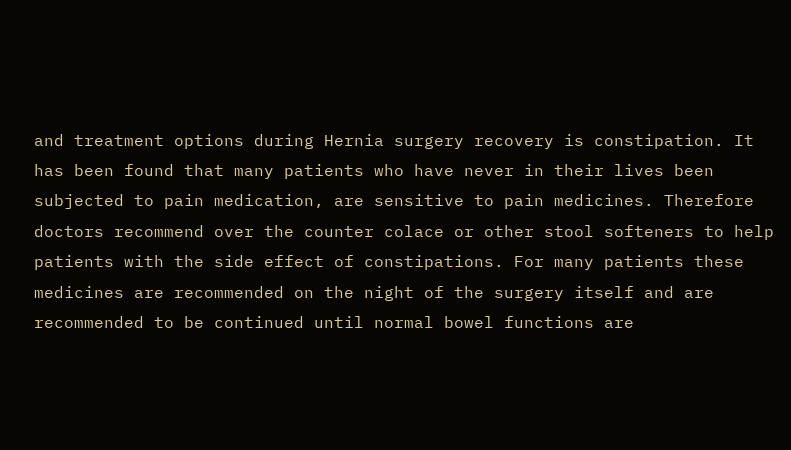and treatment options during Hernia surgery recovery is constipation. It has been found that many patients who have never in their lives been subjected to pain medication, are sensitive to pain medicines. Therefore doctors recommend over the counter colace or other stool softeners to help patients with the side effect of constipations. For many patients these medicines are recommended on the night of the surgery itself and are recommended to be continued until normal bowel functions are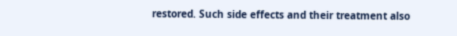restored. Such side effects and their treatment also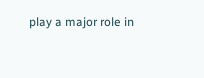play a major role in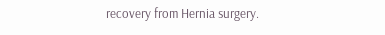recovery from Hernia surgery.